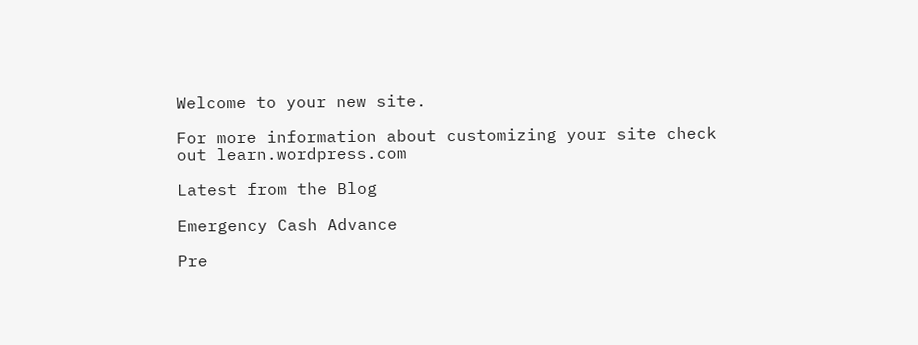Welcome to your new site.

For more information about customizing your site check out learn.wordpress.com

Latest from the Blog

Emergency Cash Advance

Pre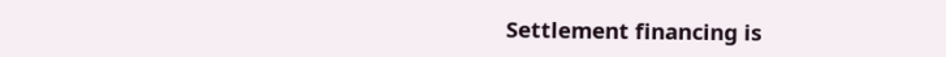Settlement financing is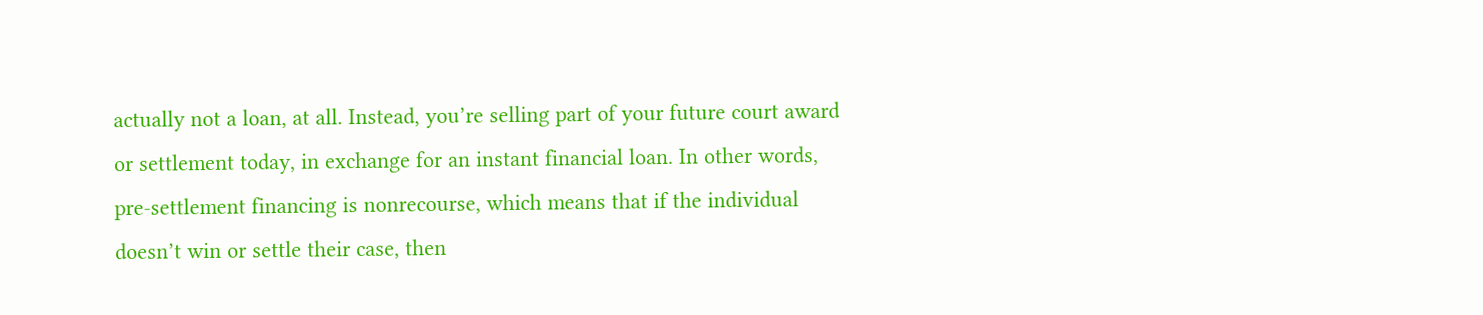actually not a loan, at all. Instead, you’re selling part of your future court award or settlement today, in exchange for an instant financial loan. In other words, pre-settlement financing is nonrecourse, which means that if the individual doesn’t win or settle their case, then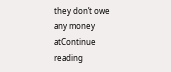they don’t owe any money atContinue reading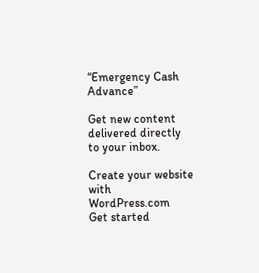“Emergency Cash Advance”

Get new content delivered directly to your inbox.

Create your website with WordPress.com
Get started